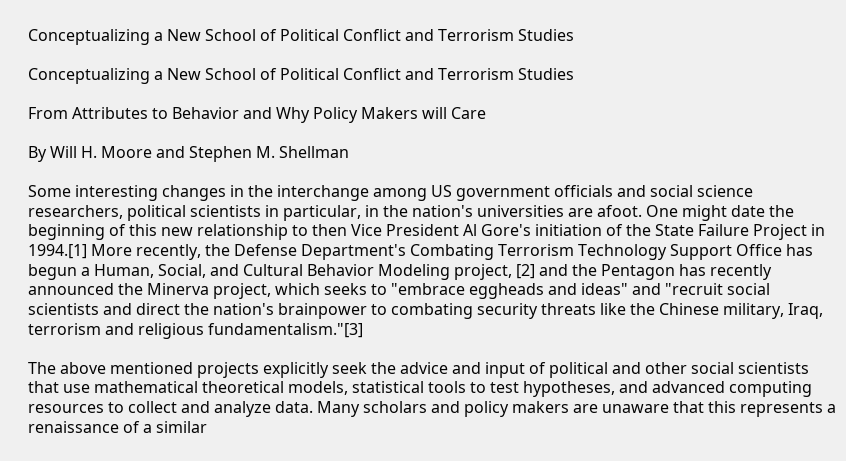Conceptualizing a New School of Political Conflict and Terrorism Studies

Conceptualizing a New School of Political Conflict and Terrorism Studies

From Attributes to Behavior and Why Policy Makers will Care

By Will H. Moore and Stephen M. Shellman

Some interesting changes in the interchange among US government officials and social science researchers, political scientists in particular, in the nation's universities are afoot. One might date the beginning of this new relationship to then Vice President Al Gore's initiation of the State Failure Project in 1994.[1] More recently, the Defense Department's Combating Terrorism Technology Support Office has begun a Human, Social, and Cultural Behavior Modeling project, [2] and the Pentagon has recently announced the Minerva project, which seeks to "embrace eggheads and ideas" and "recruit social scientists and direct the nation's brainpower to combating security threats like the Chinese military, Iraq, terrorism and religious fundamentalism."[3]

The above mentioned projects explicitly seek the advice and input of political and other social scientists that use mathematical theoretical models, statistical tools to test hypotheses, and advanced computing resources to collect and analyze data. Many scholars and policy makers are unaware that this represents a renaissance of a similar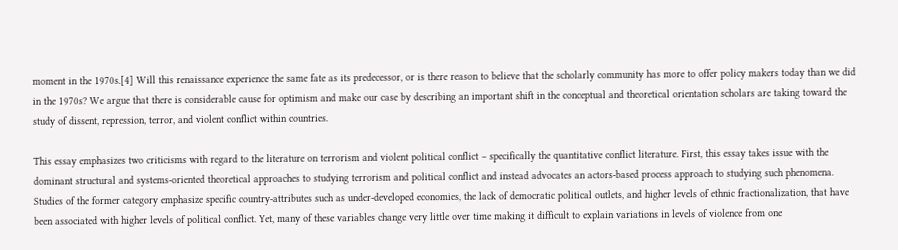moment in the 1970s.[4] Will this renaissance experience the same fate as its predecessor, or is there reason to believe that the scholarly community has more to offer policy makers today than we did in the 1970s? We argue that there is considerable cause for optimism and make our case by describing an important shift in the conceptual and theoretical orientation scholars are taking toward the study of dissent, repression, terror, and violent conflict within countries.

This essay emphasizes two criticisms with regard to the literature on terrorism and violent political conflict – specifically the quantitative conflict literature. First, this essay takes issue with the dominant structural and systems-oriented theoretical approaches to studying terrorism and political conflict and instead advocates an actors-based process approach to studying such phenomena. Studies of the former category emphasize specific country-attributes such as under-developed economies, the lack of democratic political outlets, and higher levels of ethnic fractionalization, that have been associated with higher levels of political conflict. Yet, many of these variables change very little over time making it difficult to explain variations in levels of violence from one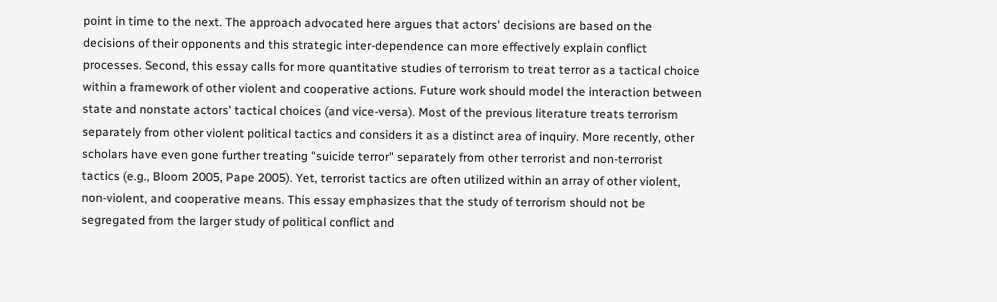point in time to the next. The approach advocated here argues that actors' decisions are based on the decisions of their opponents and this strategic inter-dependence can more effectively explain conflict processes. Second, this essay calls for more quantitative studies of terrorism to treat terror as a tactical choice within a framework of other violent and cooperative actions. Future work should model the interaction between state and nonstate actors' tactical choices (and vice-versa). Most of the previous literature treats terrorism separately from other violent political tactics and considers it as a distinct area of inquiry. More recently, other scholars have even gone further treating "suicide terror" separately from other terrorist and non-terrorist tactics (e.g., Bloom 2005, Pape 2005). Yet, terrorist tactics are often utilized within an array of other violent, non-violent, and cooperative means. This essay emphasizes that the study of terrorism should not be segregated from the larger study of political conflict and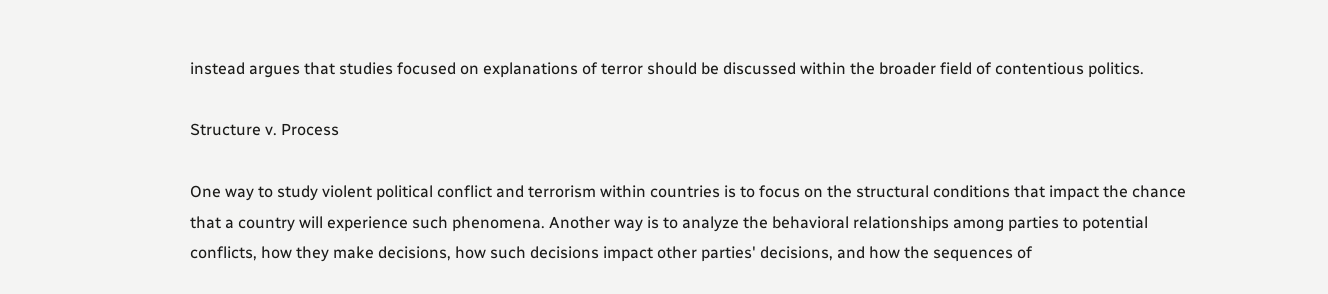instead argues that studies focused on explanations of terror should be discussed within the broader field of contentious politics.

Structure v. Process

One way to study violent political conflict and terrorism within countries is to focus on the structural conditions that impact the chance that a country will experience such phenomena. Another way is to analyze the behavioral relationships among parties to potential conflicts, how they make decisions, how such decisions impact other parties' decisions, and how the sequences of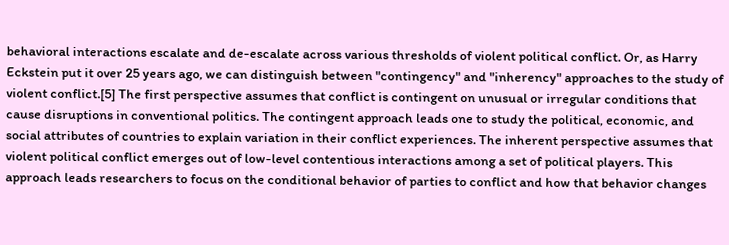behavioral interactions escalate and de-escalate across various thresholds of violent political conflict. Or, as Harry Eckstein put it over 25 years ago, we can distinguish between "contingency" and "inherency" approaches to the study of violent conflict.[5] The first perspective assumes that conflict is contingent on unusual or irregular conditions that cause disruptions in conventional politics. The contingent approach leads one to study the political, economic, and social attributes of countries to explain variation in their conflict experiences. The inherent perspective assumes that violent political conflict emerges out of low-level contentious interactions among a set of political players. This approach leads researchers to focus on the conditional behavior of parties to conflict and how that behavior changes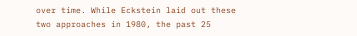over time. While Eckstein laid out these two approaches in 1980, the past 25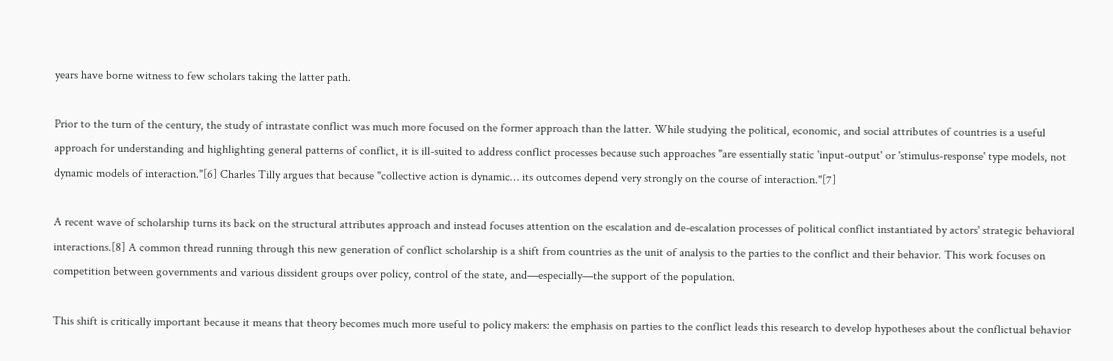years have borne witness to few scholars taking the latter path.

Prior to the turn of the century, the study of intrastate conflict was much more focused on the former approach than the latter. While studying the political, economic, and social attributes of countries is a useful approach for understanding and highlighting general patterns of conflict, it is ill-suited to address conflict processes because such approaches "are essentially static 'input-output' or 'stimulus-response' type models, not dynamic models of interaction."[6] Charles Tilly argues that because "collective action is dynamic… its outcomes depend very strongly on the course of interaction."[7]

A recent wave of scholarship turns its back on the structural attributes approach and instead focuses attention on the escalation and de-escalation processes of political conflict instantiated by actors' strategic behavioral interactions.[8] A common thread running through this new generation of conflict scholarship is a shift from countries as the unit of analysis to the parties to the conflict and their behavior. This work focuses on competition between governments and various dissident groups over policy, control of the state, and—especially—the support of the population.

This shift is critically important because it means that theory becomes much more useful to policy makers: the emphasis on parties to the conflict leads this research to develop hypotheses about the conflictual behavior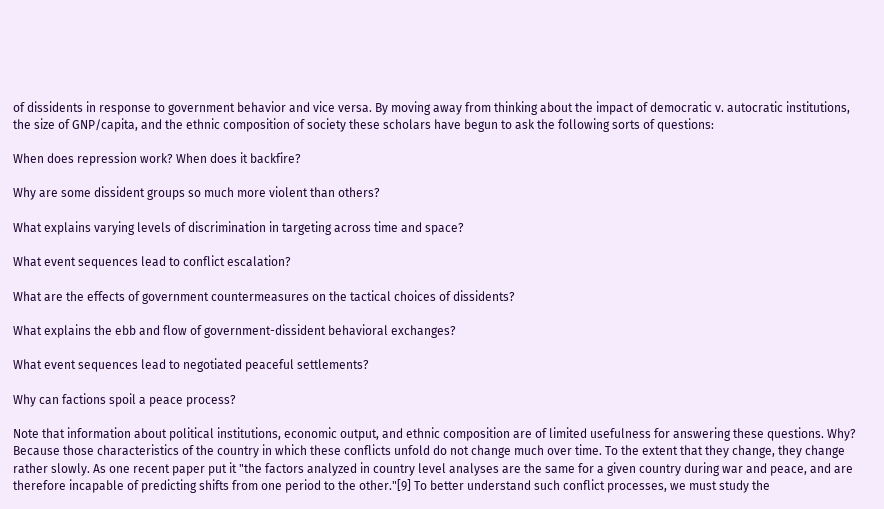of dissidents in response to government behavior and vice versa. By moving away from thinking about the impact of democratic v. autocratic institutions, the size of GNP/capita, and the ethnic composition of society these scholars have begun to ask the following sorts of questions:

When does repression work? When does it backfire?

Why are some dissident groups so much more violent than others?

What explains varying levels of discrimination in targeting across time and space?

What event sequences lead to conflict escalation?

What are the effects of government countermeasures on the tactical choices of dissidents?

What explains the ebb and flow of government-dissident behavioral exchanges?

What event sequences lead to negotiated peaceful settlements?

Why can factions spoil a peace process?

Note that information about political institutions, economic output, and ethnic composition are of limited usefulness for answering these questions. Why? Because those characteristics of the country in which these conflicts unfold do not change much over time. To the extent that they change, they change rather slowly. As one recent paper put it "the factors analyzed in country level analyses are the same for a given country during war and peace, and are therefore incapable of predicting shifts from one period to the other."[9] To better understand such conflict processes, we must study the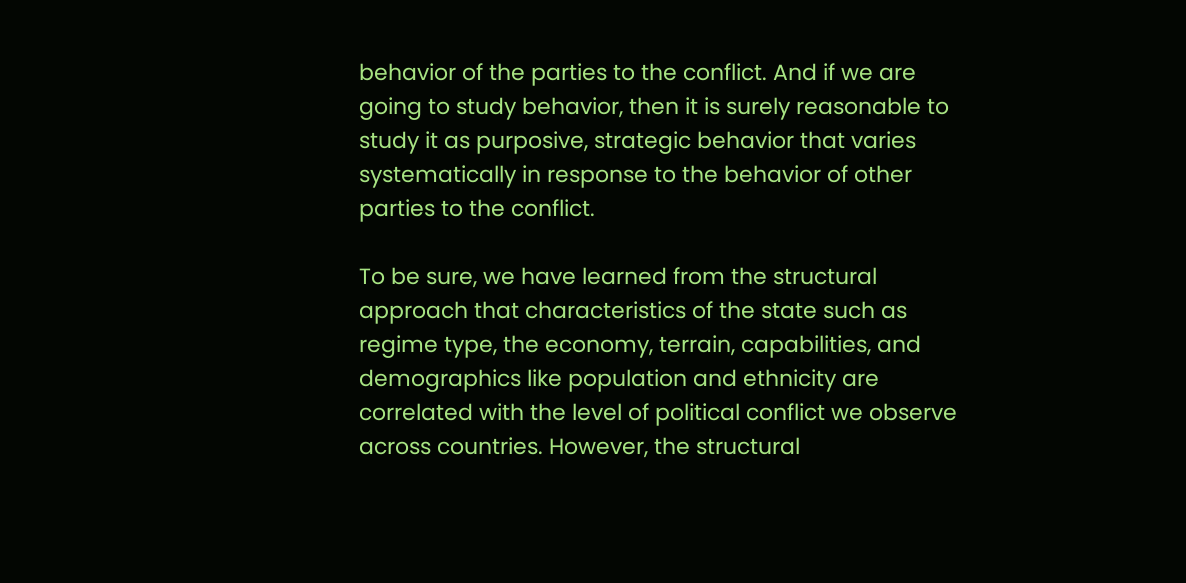behavior of the parties to the conflict. And if we are going to study behavior, then it is surely reasonable to study it as purposive, strategic behavior that varies systematically in response to the behavior of other parties to the conflict.

To be sure, we have learned from the structural approach that characteristics of the state such as regime type, the economy, terrain, capabilities, and demographics like population and ethnicity are correlated with the level of political conflict we observe across countries. However, the structural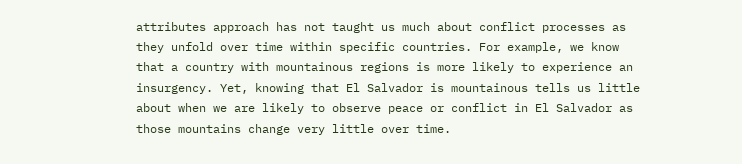attributes approach has not taught us much about conflict processes as they unfold over time within specific countries. For example, we know that a country with mountainous regions is more likely to experience an insurgency. Yet, knowing that El Salvador is mountainous tells us little about when we are likely to observe peace or conflict in El Salvador as those mountains change very little over time.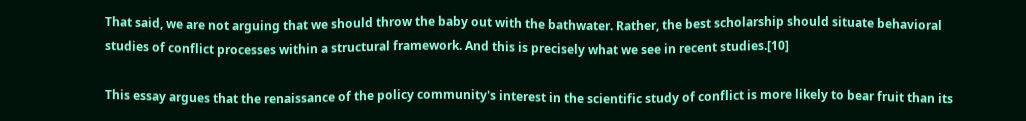That said, we are not arguing that we should throw the baby out with the bathwater. Rather, the best scholarship should situate behavioral studies of conflict processes within a structural framework. And this is precisely what we see in recent studies.[10]

This essay argues that the renaissance of the policy community's interest in the scientific study of conflict is more likely to bear fruit than its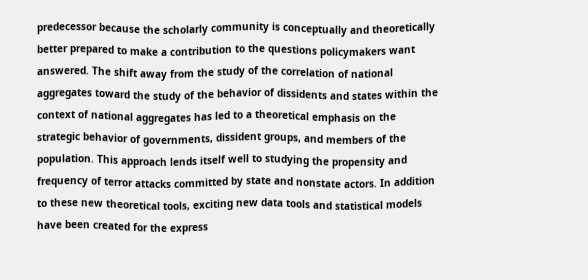predecessor because the scholarly community is conceptually and theoretically better prepared to make a contribution to the questions policymakers want answered. The shift away from the study of the correlation of national aggregates toward the study of the behavior of dissidents and states within the context of national aggregates has led to a theoretical emphasis on the strategic behavior of governments, dissident groups, and members of the population. This approach lends itself well to studying the propensity and frequency of terror attacks committed by state and nonstate actors. In addition to these new theoretical tools, exciting new data tools and statistical models have been created for the express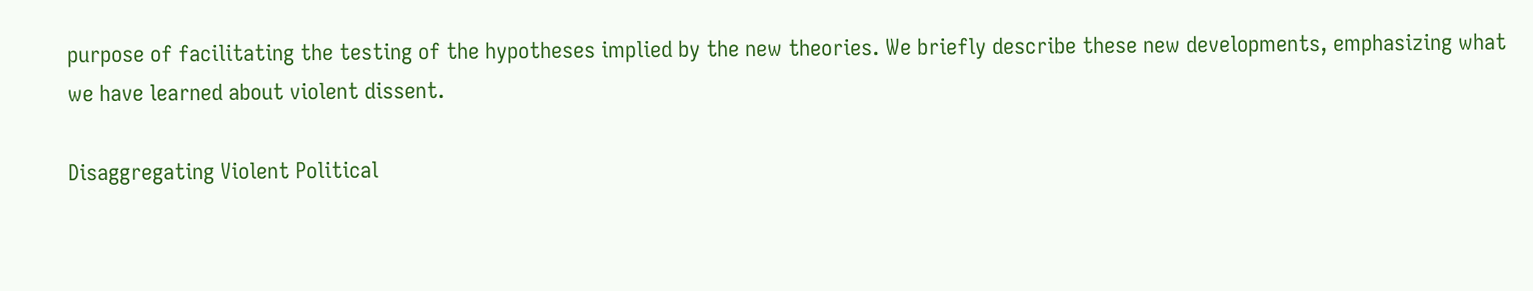purpose of facilitating the testing of the hypotheses implied by the new theories. We briefly describe these new developments, emphasizing what we have learned about violent dissent.

Disaggregating Violent Political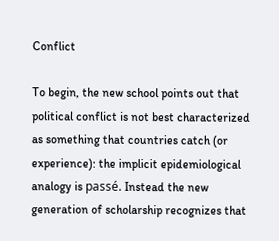Conflict

To begin, the new school points out that political conflict is not best characterized as something that countries catch (or experience): the implicit epidemiological analogy is passé. Instead the new generation of scholarship recognizes that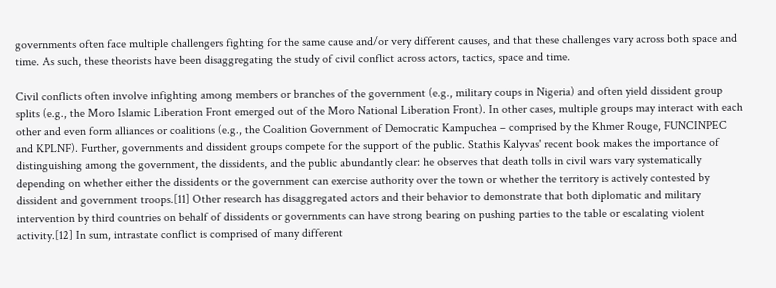governments often face multiple challengers fighting for the same cause and/or very different causes, and that these challenges vary across both space and time. As such, these theorists have been disaggregating the study of civil conflict across actors, tactics, space and time.

Civil conflicts often involve infighting among members or branches of the government (e.g., military coups in Nigeria) and often yield dissident group splits (e.g., the Moro Islamic Liberation Front emerged out of the Moro National Liberation Front). In other cases, multiple groups may interact with each other and even form alliances or coalitions (e.g., the Coalition Government of Democratic Kampuchea – comprised by the Khmer Rouge, FUNCINPEC and KPLNF). Further, governments and dissident groups compete for the support of the public. Stathis Kalyvas' recent book makes the importance of distinguishing among the government, the dissidents, and the public abundantly clear: he observes that death tolls in civil wars vary systematically depending on whether either the dissidents or the government can exercise authority over the town or whether the territory is actively contested by dissident and government troops.[11] Other research has disaggregated actors and their behavior to demonstrate that both diplomatic and military intervention by third countries on behalf of dissidents or governments can have strong bearing on pushing parties to the table or escalating violent activity.[12] In sum, intrastate conflict is comprised of many different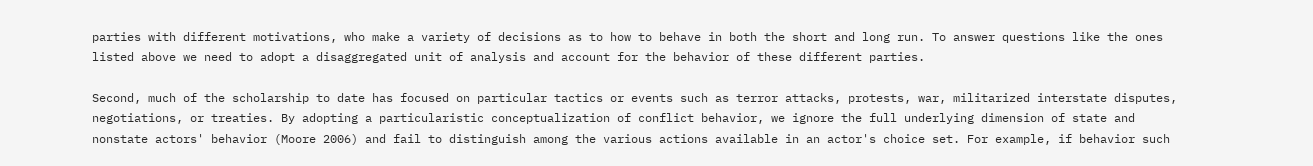parties with different motivations, who make a variety of decisions as to how to behave in both the short and long run. To answer questions like the ones listed above we need to adopt a disaggregated unit of analysis and account for the behavior of these different parties.

Second, much of the scholarship to date has focused on particular tactics or events such as terror attacks, protests, war, militarized interstate disputes, negotiations, or treaties. By adopting a particularistic conceptualization of conflict behavior, we ignore the full underlying dimension of state and nonstate actors' behavior (Moore 2006) and fail to distinguish among the various actions available in an actor's choice set. For example, if behavior such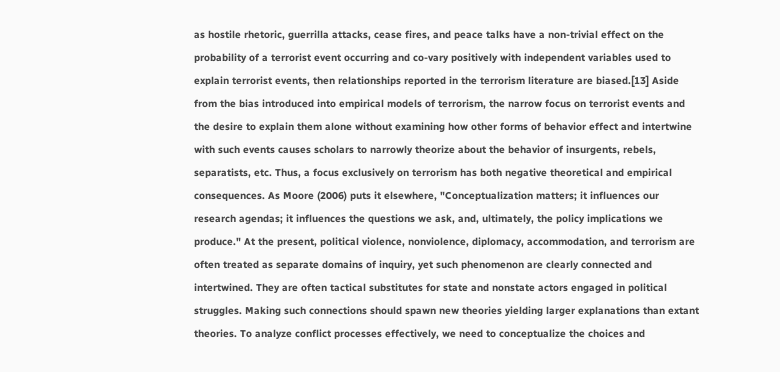as hostile rhetoric, guerrilla attacks, cease fires, and peace talks have a non-trivial effect on the probability of a terrorist event occurring and co-vary positively with independent variables used to explain terrorist events, then relationships reported in the terrorism literature are biased.[13] Aside from the bias introduced into empirical models of terrorism, the narrow focus on terrorist events and the desire to explain them alone without examining how other forms of behavior effect and intertwine with such events causes scholars to narrowly theorize about the behavior of insurgents, rebels, separatists, etc. Thus, a focus exclusively on terrorism has both negative theoretical and empirical consequences. As Moore (2006) puts it elsewhere, "Conceptualization matters; it influences our research agendas; it influences the questions we ask, and, ultimately, the policy implications we produce." At the present, political violence, nonviolence, diplomacy, accommodation, and terrorism are often treated as separate domains of inquiry, yet such phenomenon are clearly connected and intertwined. They are often tactical substitutes for state and nonstate actors engaged in political struggles. Making such connections should spawn new theories yielding larger explanations than extant theories. To analyze conflict processes effectively, we need to conceptualize the choices and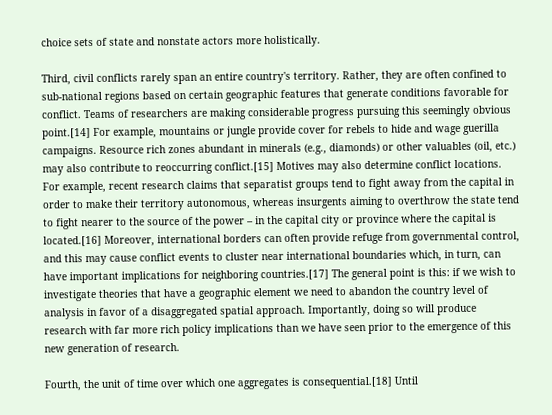choice sets of state and nonstate actors more holistically.

Third, civil conflicts rarely span an entire country's territory. Rather, they are often confined to sub-national regions based on certain geographic features that generate conditions favorable for conflict. Teams of researchers are making considerable progress pursuing this seemingly obvious point.[14] For example, mountains or jungle provide cover for rebels to hide and wage guerilla campaigns. Resource rich zones abundant in minerals (e.g., diamonds) or other valuables (oil, etc.) may also contribute to reoccurring conflict.[15] Motives may also determine conflict locations. For example, recent research claims that separatist groups tend to fight away from the capital in order to make their territory autonomous, whereas insurgents aiming to overthrow the state tend to fight nearer to the source of the power – in the capital city or province where the capital is located.[16] Moreover, international borders can often provide refuge from governmental control, and this may cause conflict events to cluster near international boundaries which, in turn, can have important implications for neighboring countries.[17] The general point is this: if we wish to investigate theories that have a geographic element we need to abandon the country level of analysis in favor of a disaggregated spatial approach. Importantly, doing so will produce research with far more rich policy implications than we have seen prior to the emergence of this new generation of research.

Fourth, the unit of time over which one aggregates is consequential.[18] Until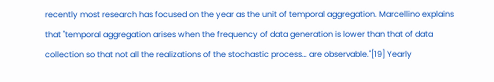recently most research has focused on the year as the unit of temporal aggregation. Marcellino explains that "temporal aggregation arises when the frequency of data generation is lower than that of data collection so that not all the realizations of the stochastic process… are observable."[19] Yearly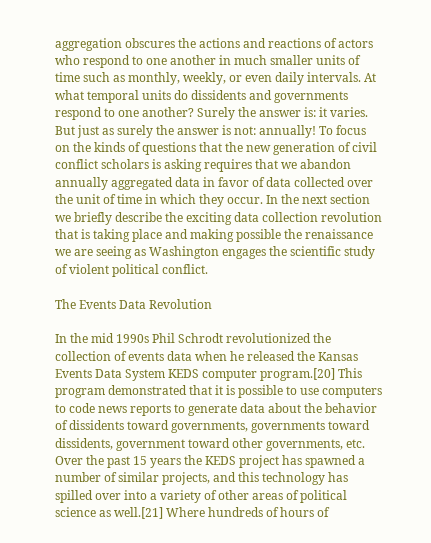aggregation obscures the actions and reactions of actors who respond to one another in much smaller units of time such as monthly, weekly, or even daily intervals. At what temporal units do dissidents and governments respond to one another? Surely the answer is: it varies. But just as surely the answer is not: annually! To focus on the kinds of questions that the new generation of civil conflict scholars is asking requires that we abandon annually aggregated data in favor of data collected over the unit of time in which they occur. In the next section we briefly describe the exciting data collection revolution that is taking place and making possible the renaissance we are seeing as Washington engages the scientific study of violent political conflict.

The Events Data Revolution

In the mid 1990s Phil Schrodt revolutionized the collection of events data when he released the Kansas Events Data System KEDS computer program.[20] This program demonstrated that it is possible to use computers to code news reports to generate data about the behavior of dissidents toward governments, governments toward dissidents, government toward other governments, etc. Over the past 15 years the KEDS project has spawned a number of similar projects, and this technology has spilled over into a variety of other areas of political science as well.[21] Where hundreds of hours of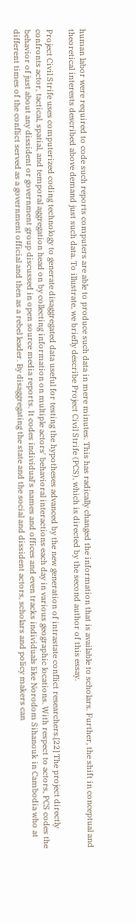human labor were required to code such reports computers are able to produce such data in mere minutes. This has radically changed the information that is available to scholars. Further, the shift in conceptual and theoretical interests described above demand just such data. To illustrate, we briefly describe Project Civil Strife (PCS), which is directed by the second author of this essay.

Project Civil Strife uses computerized coding technology to generate disaggregated data useful for testing the hypotheses advanced by the new generation of intrastate conflict researchers.[22] The project directly confronts actor, tactical, spatial, and temporal aggregation head on by collecting information on multiple actors' behavioral interactions each day in various geographic locations. With respect to actors, PCS codes the behavior of just about any dissident or government group discussed in open source media reports. It codes individual's names and offices and even tracks individuals like Norodom Sihanouk in Cambodia who at different times of the conflict served as a government official and then as a rebel leader. By disaggregating the state and the social and dissident actors, scholars and policy makers can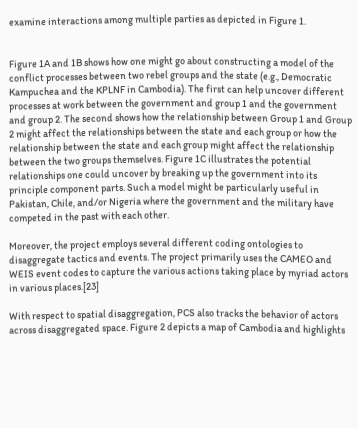examine interactions among multiple parties as depicted in Figure 1.


Figure 1A and 1B shows how one might go about constructing a model of the conflict processes between two rebel groups and the state (e.g., Democratic Kampuchea and the KPLNF in Cambodia). The first can help uncover different processes at work between the government and group 1 and the government and group 2. The second shows how the relationship between Group 1 and Group 2 might affect the relationships between the state and each group or how the relationship between the state and each group might affect the relationship between the two groups themselves. Figure 1C illustrates the potential relationships one could uncover by breaking up the government into its principle component parts. Such a model might be particularly useful in Pakistan, Chile, and/or Nigeria where the government and the military have competed in the past with each other.

Moreover, the project employs several different coding ontologies to disaggregate tactics and events. The project primarily uses the CAMEO and WEIS event codes to capture the various actions taking place by myriad actors in various places.[23]

With respect to spatial disaggregation, PCS also tracks the behavior of actors across disaggregated space. Figure 2 depicts a map of Cambodia and highlights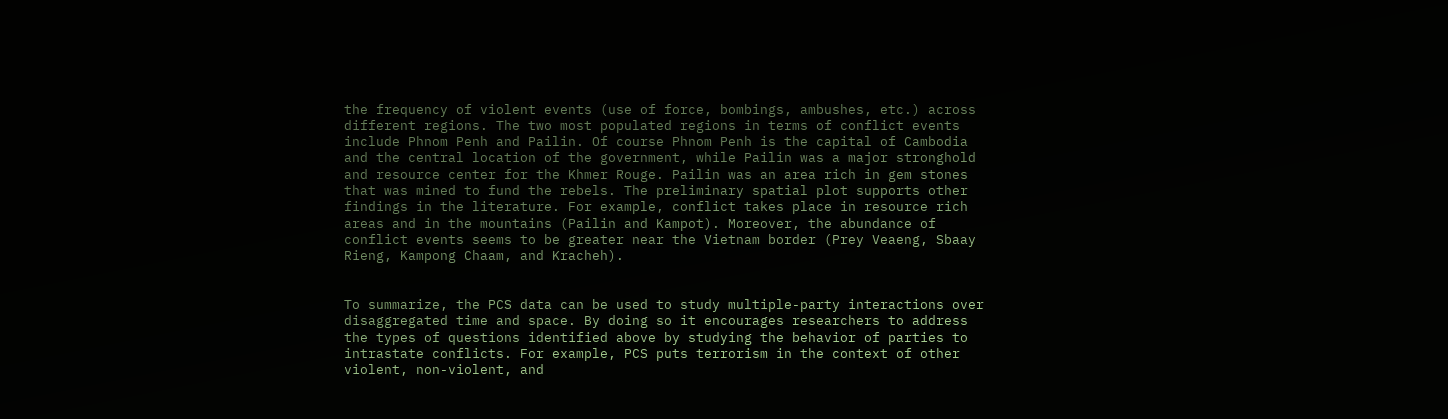the frequency of violent events (use of force, bombings, ambushes, etc.) across different regions. The two most populated regions in terms of conflict events include Phnom Penh and Pailin. Of course Phnom Penh is the capital of Cambodia and the central location of the government, while Pailin was a major stronghold and resource center for the Khmer Rouge. Pailin was an area rich in gem stones that was mined to fund the rebels. The preliminary spatial plot supports other findings in the literature. For example, conflict takes place in resource rich areas and in the mountains (Pailin and Kampot). Moreover, the abundance of conflict events seems to be greater near the Vietnam border (Prey Veaeng, Sbaay Rieng, Kampong Chaam, and Kracheh).


To summarize, the PCS data can be used to study multiple-party interactions over disaggregated time and space. By doing so it encourages researchers to address the types of questions identified above by studying the behavior of parties to intrastate conflicts. For example, PCS puts terrorism in the context of other violent, non-violent, and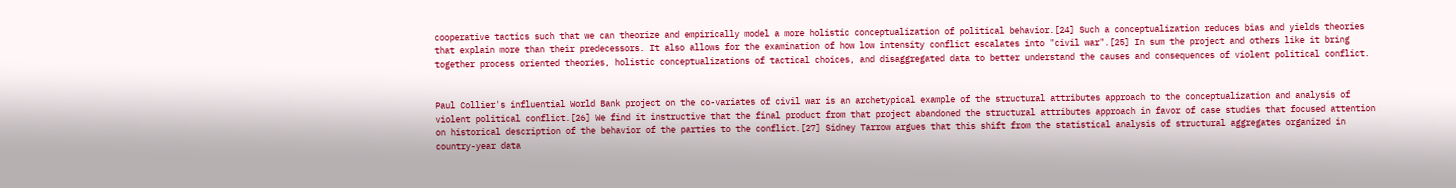cooperative tactics such that we can theorize and empirically model a more holistic conceptualization of political behavior.[24] Such a conceptualization reduces bias and yields theories that explain more than their predecessors. It also allows for the examination of how low intensity conflict escalates into "civil war".[25] In sum the project and others like it bring together process oriented theories, holistic conceptualizations of tactical choices, and disaggregated data to better understand the causes and consequences of violent political conflict.


Paul Collier's influential World Bank project on the co-variates of civil war is an archetypical example of the structural attributes approach to the conceptualization and analysis of violent political conflict.[26] We find it instructive that the final product from that project abandoned the structural attributes approach in favor of case studies that focused attention on historical description of the behavior of the parties to the conflict.[27] Sidney Tarrow argues that this shift from the statistical analysis of structural aggregates organized in country-year data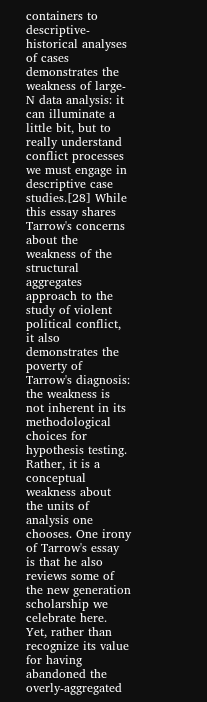containers to descriptive-historical analyses of cases demonstrates the weakness of large-N data analysis: it can illuminate a little bit, but to really understand conflict processes we must engage in descriptive case studies.[28] While this essay shares Tarrow's concerns about the weakness of the structural aggregates approach to the study of violent political conflict, it also demonstrates the poverty of Tarrow's diagnosis: the weakness is not inherent in its methodological choices for hypothesis testing. Rather, it is a conceptual weakness about the units of analysis one chooses. One irony of Tarrow's essay is that he also reviews some of the new generation scholarship we celebrate here. Yet, rather than recognize its value for having abandoned the overly-aggregated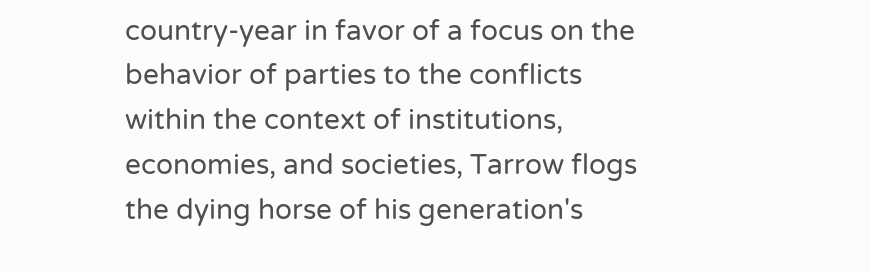country-year in favor of a focus on the behavior of parties to the conflicts within the context of institutions, economies, and societies, Tarrow flogs the dying horse of his generation's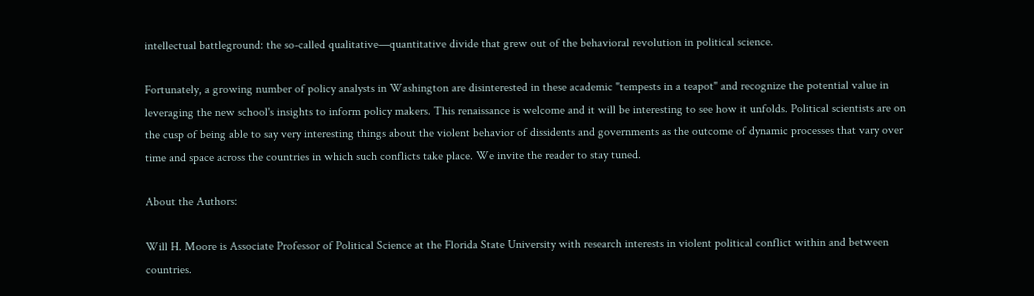intellectual battleground: the so-called qualitative—quantitative divide that grew out of the behavioral revolution in political science.

Fortunately, a growing number of policy analysts in Washington are disinterested in these academic "tempests in a teapot" and recognize the potential value in leveraging the new school's insights to inform policy makers. This renaissance is welcome and it will be interesting to see how it unfolds. Political scientists are on the cusp of being able to say very interesting things about the violent behavior of dissidents and governments as the outcome of dynamic processes that vary over time and space across the countries in which such conflicts take place. We invite the reader to stay tuned.

About the Authors:

Will H. Moore is Associate Professor of Political Science at the Florida State University with research interests in violent political conflict within and between countries.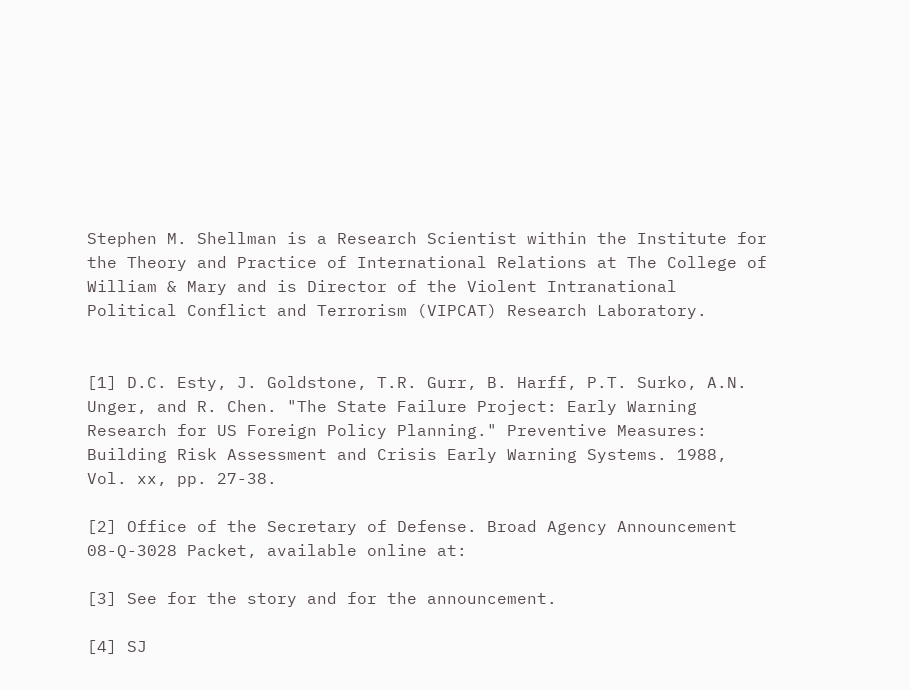Stephen M. Shellman is a Research Scientist within the Institute for the Theory and Practice of International Relations at The College of William & Mary and is Director of the Violent Intranational Political Conflict and Terrorism (VIPCAT) Research Laboratory.


[1] D.C. Esty, J. Goldstone, T.R. Gurr, B. Harff, P.T. Surko, A.N. Unger, and R. Chen. "The State Failure Project: Early Warning Research for US Foreign Policy Planning." Preventive Measures: Building Risk Assessment and Crisis Early Warning Systems. 1988, Vol. xx, pp. 27-38.

[2] Office of the Secretary of Defense. Broad Agency Announcement 08-Q-3028 Packet, available online at:

[3] See for the story and for the announcement.

[4] SJ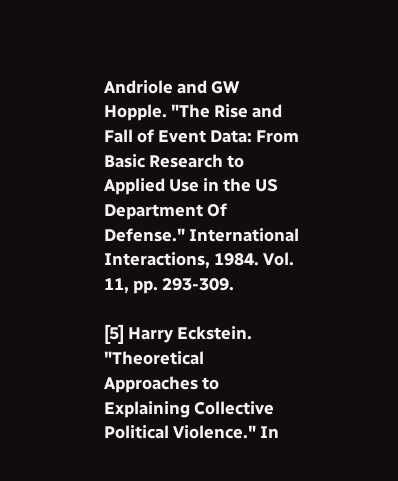Andriole and GW Hopple. "The Rise and Fall of Event Data: From Basic Research to Applied Use in the US Department Of Defense." International Interactions, 1984. Vol. 11, pp. 293-309.

[5] Harry Eckstein. "Theoretical Approaches to Explaining Collective Political Violence." In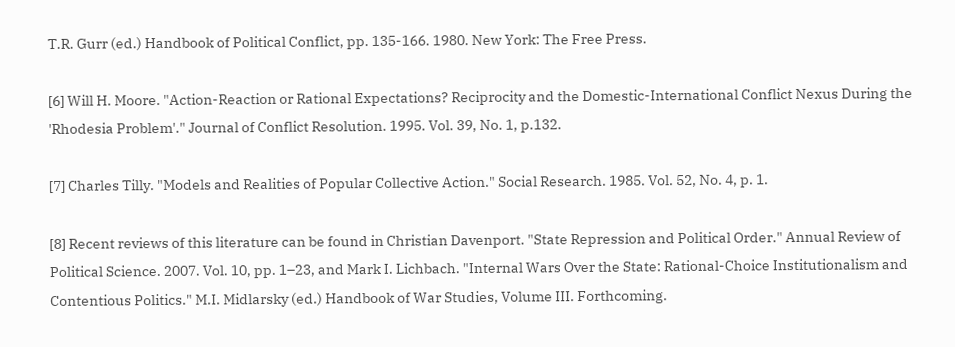T.R. Gurr (ed.) Handbook of Political Conflict, pp. 135-166. 1980. New York: The Free Press.

[6] Will H. Moore. "Action-Reaction or Rational Expectations? Reciprocity and the Domestic-International Conflict Nexus During the 'Rhodesia Problem'." Journal of Conflict Resolution. 1995. Vol. 39, No. 1, p.132.

[7] Charles Tilly. "Models and Realities of Popular Collective Action." Social Research. 1985. Vol. 52, No. 4, p. 1.

[8] Recent reviews of this literature can be found in Christian Davenport. "State Repression and Political Order." Annual Review of Political Science. 2007. Vol. 10, pp. 1–23, and Mark I. Lichbach. "Internal Wars Over the State: Rational-Choice Institutionalism and Contentious Politics." M.I. Midlarsky (ed.) Handbook of War Studies, Volume III. Forthcoming.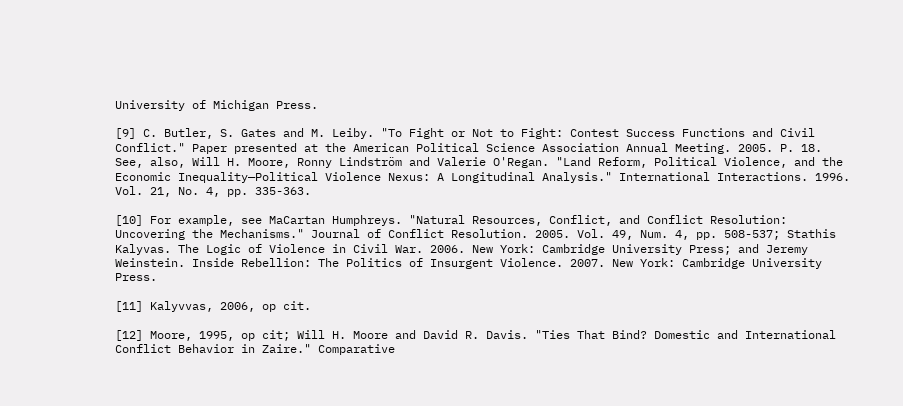University of Michigan Press.

[9] C. Butler, S. Gates and M. Leiby. "To Fight or Not to Fight: Contest Success Functions and Civil Conflict." Paper presented at the American Political Science Association Annual Meeting. 2005. P. 18. See, also, Will H. Moore, Ronny Lindström and Valerie O'Regan. "Land Reform, Political Violence, and the Economic Inequality—Political Violence Nexus: A Longitudinal Analysis." International Interactions. 1996. Vol. 21, No. 4, pp. 335-363.

[10] For example, see MaCartan Humphreys. "Natural Resources, Conflict, and Conflict Resolution: Uncovering the Mechanisms." Journal of Conflict Resolution. 2005. Vol. 49, Num. 4, pp. 508-537; Stathis Kalyvas. The Logic of Violence in Civil War. 2006. New York: Cambridge University Press; and Jeremy Weinstein. Inside Rebellion: The Politics of Insurgent Violence. 2007. New York: Cambridge University Press.

[11] Kalyvvas, 2006, op cit.

[12] Moore, 1995, op cit; Will H. Moore and David R. Davis. "Ties That Bind? Domestic and International Conflict Behavior in Zaire." Comparative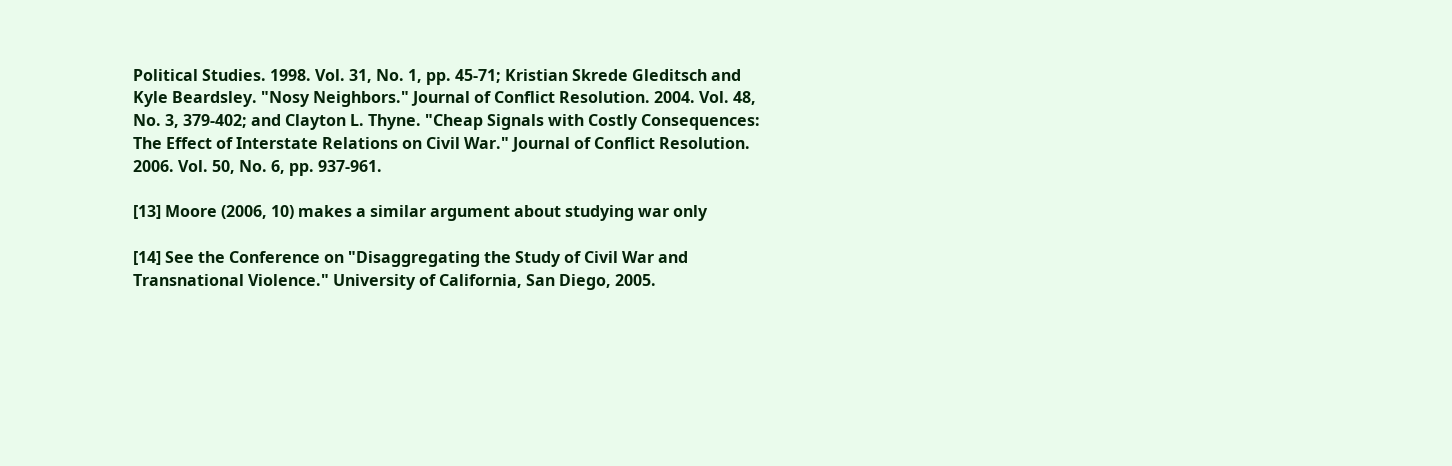Political Studies. 1998. Vol. 31, No. 1, pp. 45-71; Kristian Skrede Gleditsch and Kyle Beardsley. "Nosy Neighbors." Journal of Conflict Resolution. 2004. Vol. 48, No. 3, 379-402; and Clayton L. Thyne. "Cheap Signals with Costly Consequences: The Effect of Interstate Relations on Civil War." Journal of Conflict Resolution. 2006. Vol. 50, No. 6, pp. 937-961.

[13] Moore (2006, 10) makes a similar argument about studying war only

[14] See the Conference on "Disaggregating the Study of Civil War and Transnational Violence." University of California, San Diego, 2005.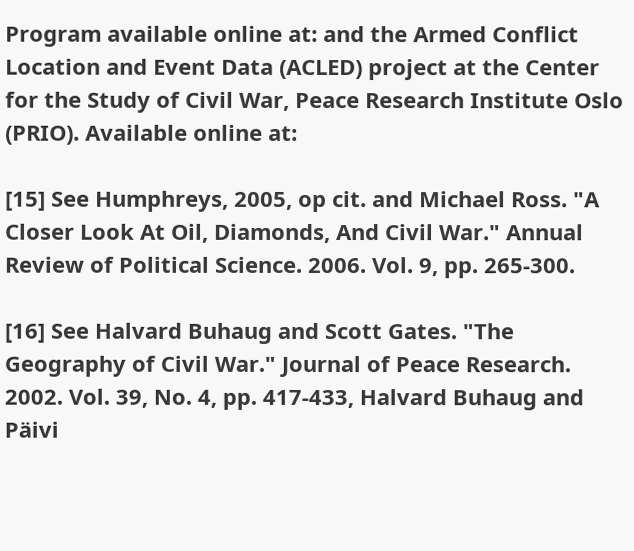Program available online at: and the Armed Conflict Location and Event Data (ACLED) project at the Center for the Study of Civil War, Peace Research Institute Oslo (PRIO). Available online at:

[15] See Humphreys, 2005, op cit. and Michael Ross. "A Closer Look At Oil, Diamonds, And Civil War." Annual Review of Political Science. 2006. Vol. 9, pp. 265-300.

[16] See Halvard Buhaug and Scott Gates. "The Geography of Civil War." Journal of Peace Research. 2002. Vol. 39, No. 4, pp. 417-433, Halvard Buhaug and Päivi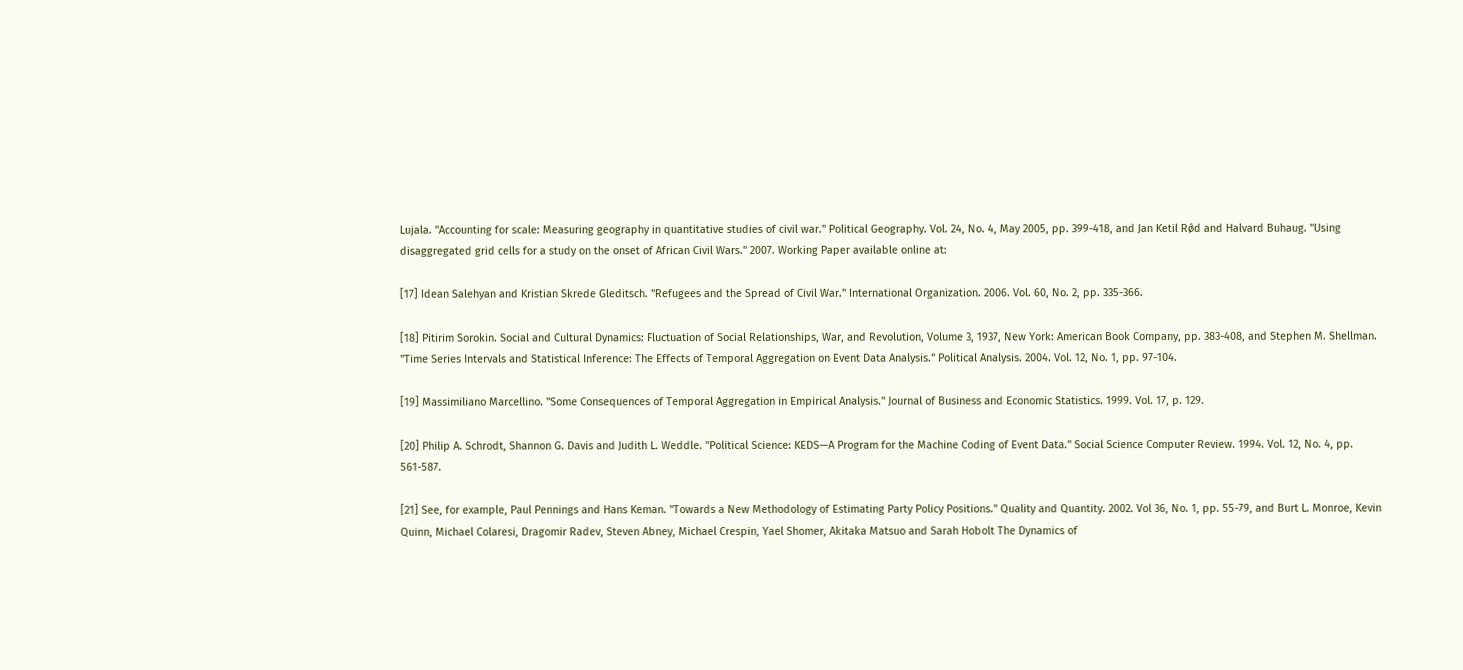Lujala. "Accounting for scale: Measuring geography in quantitative studies of civil war." Political Geography. Vol. 24, No. 4, May 2005, pp. 399-418, and Jan Ketil Rǿd and Halvard Buhaug. "Using disaggregated grid cells for a study on the onset of African Civil Wars." 2007. Working Paper available online at:

[17] Idean Salehyan and Kristian Skrede Gleditsch. "Refugees and the Spread of Civil War." International Organization. 2006. Vol. 60, No. 2, pp. 335-366.

[18] Pitirim Sorokin. Social and Cultural Dynamics: Fluctuation of Social Relationships, War, and Revolution, Volume 3, 1937, New York: American Book Company, pp. 383-408, and Stephen M. Shellman. "Time Series Intervals and Statistical Inference: The Effects of Temporal Aggregation on Event Data Analysis." Political Analysis. 2004. Vol. 12, No. 1, pp. 97-104.

[19] Massimiliano Marcellino. "Some Consequences of Temporal Aggregation in Empirical Analysis.'' Journal of Business and Economic Statistics. 1999. Vol. 17, p. 129.

[20] Philip A. Schrodt, Shannon G. Davis and Judith L. Weddle. "Political Science: KEDS—A Program for the Machine Coding of Event Data." Social Science Computer Review. 1994. Vol. 12, No. 4, pp. 561-587.

[21] See, for example, Paul Pennings and Hans Keman. "Towards a New Methodology of Estimating Party Policy Positions." Quality and Quantity. 2002. Vol 36, No. 1, pp. 55-79, and Burt L. Monroe, Kevin Quinn, Michael Colaresi, Dragomir Radev, Steven Abney, Michael Crespin, Yael Shomer, Akitaka Matsuo and Sarah Hobolt The Dynamics of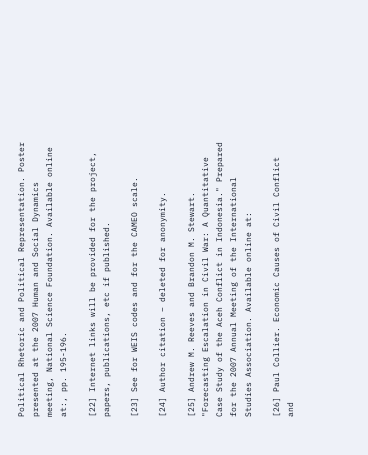Political Rhetoric and Political Representation. Poster presented at the 2007 Human and Social Dynamics meeting, National Science Foundation. Available online at:, pp. 195-196.

[22] Internet links will be provided for the project, papers, publications, etc if published.

[23] See for WEIS codes and for the CAMEO scale.

[24] Author citation – deleted for anonymity.

[25] Andrew M. Reeves and Brandon M. Stewart. "Forecasting Escalation in Civil War: A Quantitative Case Study of the Aceh Conflict in Indonesia." Prepared for the 2007 Annual Meeting of the International Studies Association. Available online at:

[26] Paul Collier. Economic Causes of Civil Conflict and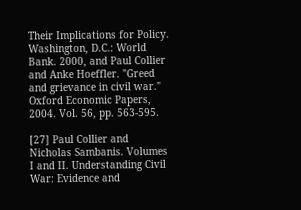Their Implications for Policy. Washington, D.C.: World Bank. 2000, and Paul Collier and Anke Hoeffler. "Greed and grievance in civil war." Oxford Economic Papers, 2004. Vol. 56, pp. 563-595.

[27] Paul Collier and Nicholas Sambanis. Volumes I and II. Understanding Civil War: Evidence and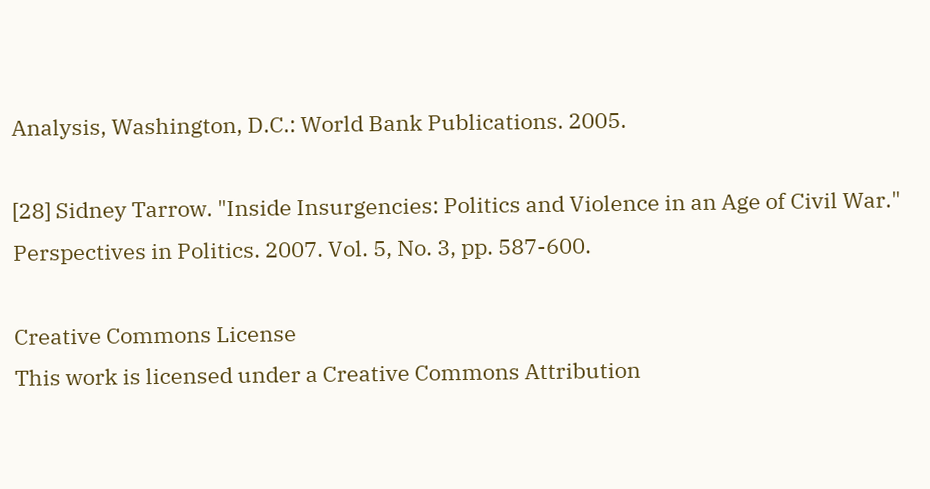Analysis, Washington, D.C.: World Bank Publications. 2005.

[28] Sidney Tarrow. "Inside Insurgencies: Politics and Violence in an Age of Civil War." Perspectives in Politics. 2007. Vol. 5, No. 3, pp. 587-600.

Creative Commons License
This work is licensed under a Creative Commons Attribution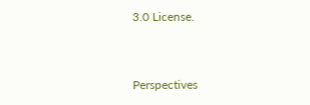3.0 License.


Perspectives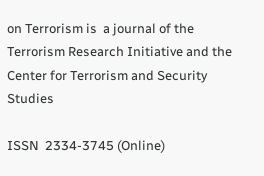on Terrorism is  a journal of the Terrorism Research Initiative and the Center for Terrorism and Security Studies

ISSN  2334-3745 (Online)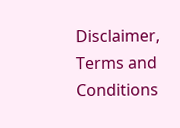Disclaimer, Terms and Conditions